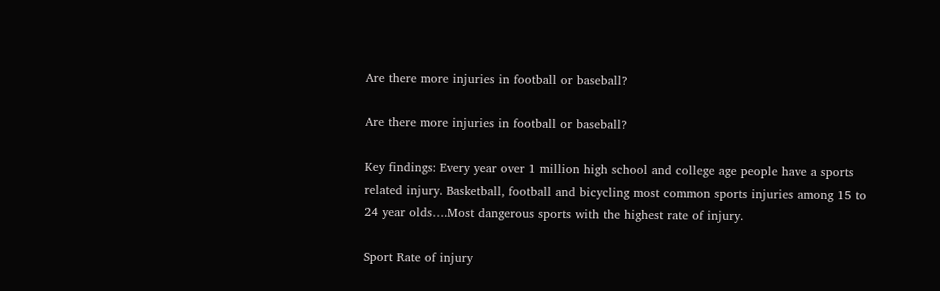Are there more injuries in football or baseball?

Are there more injuries in football or baseball?

Key findings: Every year over 1 million high school and college age people have a sports related injury. Basketball, football and bicycling most common sports injuries among 15 to 24 year olds….Most dangerous sports with the highest rate of injury.

Sport Rate of injury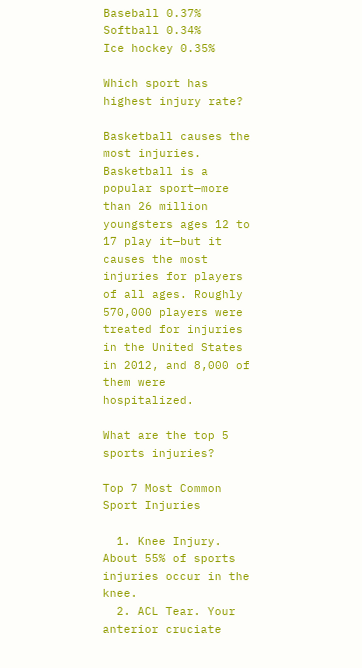Baseball 0.37%
Softball 0.34%
Ice hockey 0.35%

Which sport has highest injury rate?

Basketball causes the most injuries. Basketball is a popular sport—more than 26 million youngsters ages 12 to 17 play it—but it causes the most injuries for players of all ages. Roughly 570,000 players were treated for injuries in the United States in 2012, and 8,000 of them were hospitalized.

What are the top 5 sports injuries?

Top 7 Most Common Sport Injuries

  1. Knee Injury. About 55% of sports injuries occur in the knee.
  2. ACL Tear. Your anterior cruciate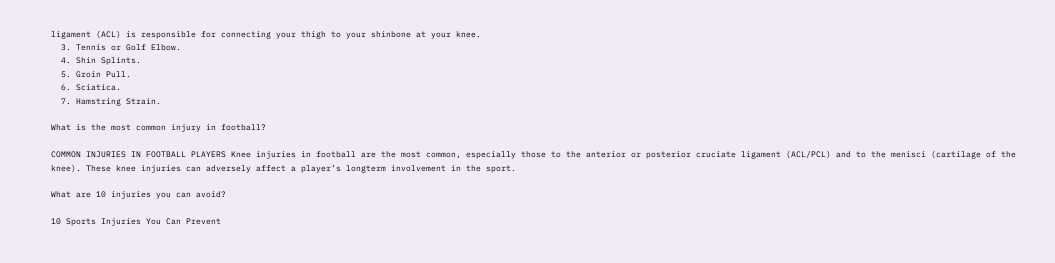ligament (ACL) is responsible for connecting your thigh to your shinbone at your knee.
  3. Tennis or Golf Elbow.
  4. Shin Splints.
  5. Groin Pull.
  6. Sciatica.
  7. Hamstring Strain.

What is the most common injury in football?

COMMON INJURIES IN FOOTBALL PLAYERS Knee injuries in football are the most common, especially those to the anterior or posterior cruciate ligament (ACL/PCL) and to the menisci (cartilage of the knee). These knee injuries can adversely affect a player’s longterm involvement in the sport.

What are 10 injuries you can avoid?

10 Sports Injuries You Can Prevent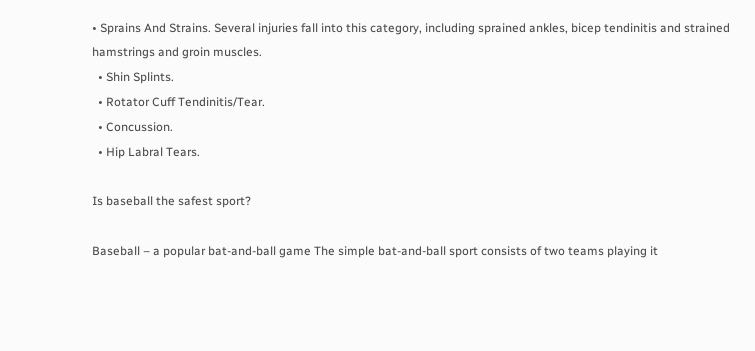• Sprains And Strains. Several injuries fall into this category, including sprained ankles, bicep tendinitis and strained hamstrings and groin muscles.
  • Shin Splints.
  • Rotator Cuff Tendinitis/Tear.
  • Concussion.
  • Hip Labral Tears.

Is baseball the safest sport?

Baseball – a popular bat-and-ball game The simple bat-and-ball sport consists of two teams playing it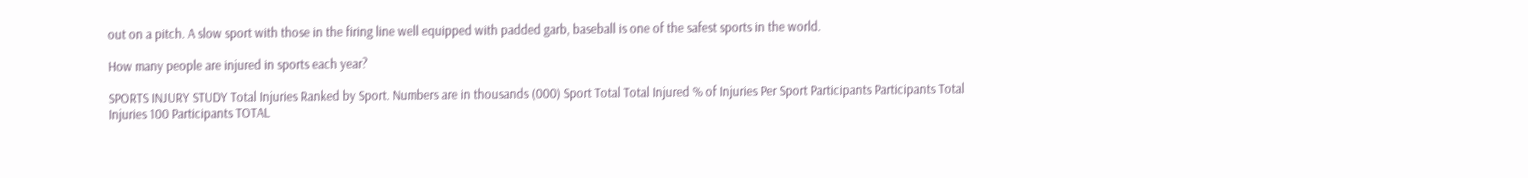out on a pitch. A slow sport with those in the firing line well equipped with padded garb, baseball is one of the safest sports in the world.

How many people are injured in sports each year?

SPORTS INJURY STUDY Total Injuries Ranked by Sport. Numbers are in thousands (000) Sport Total Total Injured % of Injuries Per Sport Participants Participants Total Injuries 100 Participants TOTAL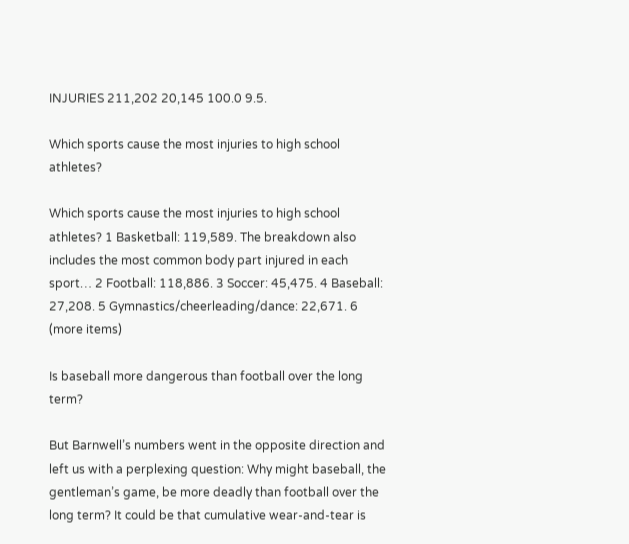INJURIES 211,202 20,145 100.0 9.5.

Which sports cause the most injuries to high school athletes?

Which sports cause the most injuries to high school athletes? 1 Basketball: 119,589. The breakdown also includes the most common body part injured in each sport… 2 Football: 118,886. 3 Soccer: 45,475. 4 Baseball: 27,208. 5 Gymnastics/cheerleading/dance: 22,671. 6 (more items)

Is baseball more dangerous than football over the long term?

But Barnwell’s numbers went in the opposite direction and left us with a perplexing question: Why might baseball, the gentleman’s game, be more deadly than football over the long term? It could be that cumulative wear-and-tear is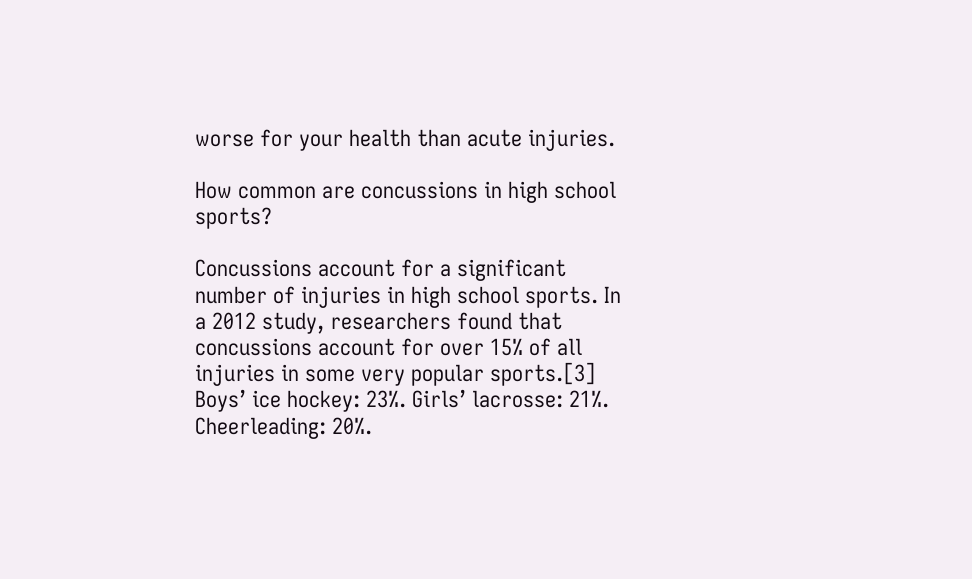worse for your health than acute injuries.

How common are concussions in high school sports?

Concussions account for a significant number of injuries in high school sports. In a 2012 study, researchers found that concussions account for over 15% of all injuries in some very popular sports.[3] Boys’ ice hockey: 23%. Girls’ lacrosse: 21%. Cheerleading: 20%.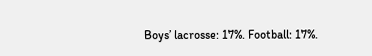Boys’ lacrosse: 17%. Football: 17%.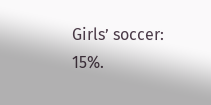Girls’ soccer: 15%.